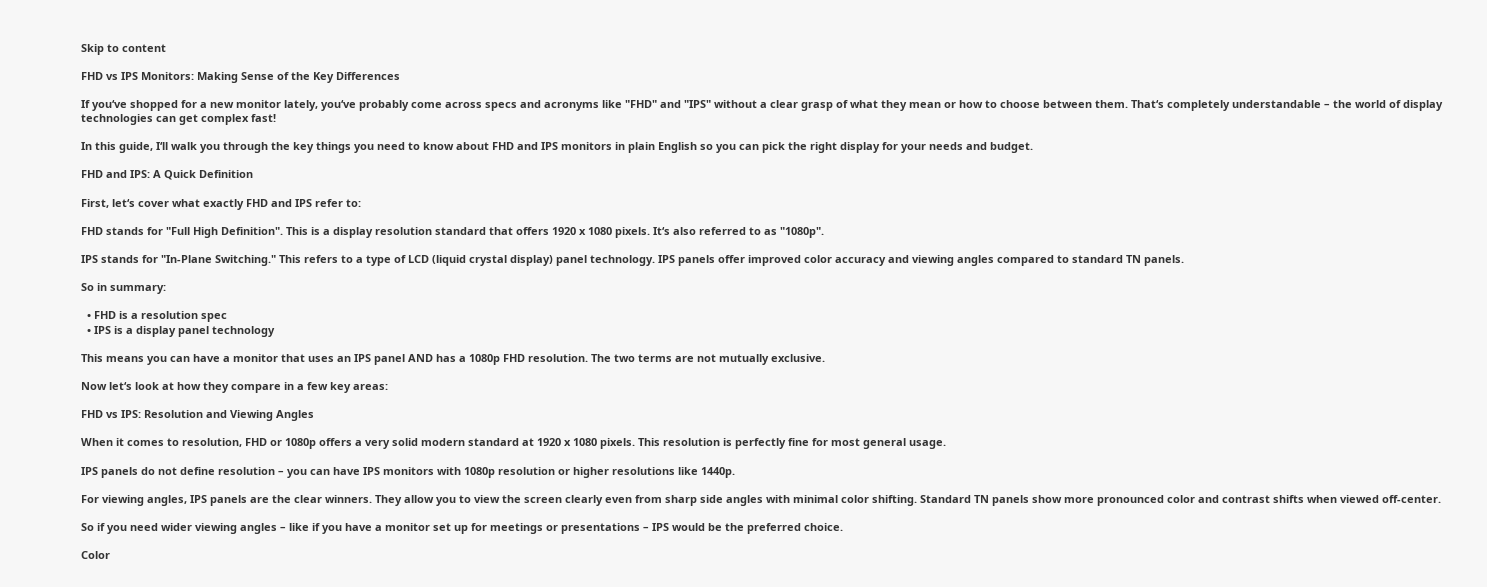Skip to content

FHD vs IPS Monitors: Making Sense of the Key Differences

If you‘ve shopped for a new monitor lately, you‘ve probably come across specs and acronyms like "FHD" and "IPS" without a clear grasp of what they mean or how to choose between them. That‘s completely understandable – the world of display technologies can get complex fast!

In this guide, I‘ll walk you through the key things you need to know about FHD and IPS monitors in plain English so you can pick the right display for your needs and budget.

FHD and IPS: A Quick Definition

First, let‘s cover what exactly FHD and IPS refer to:

FHD stands for "Full High Definition". This is a display resolution standard that offers 1920 x 1080 pixels. It‘s also referred to as "1080p".

IPS stands for "In-Plane Switching." This refers to a type of LCD (liquid crystal display) panel technology. IPS panels offer improved color accuracy and viewing angles compared to standard TN panels.

So in summary:

  • FHD is a resolution spec
  • IPS is a display panel technology

This means you can have a monitor that uses an IPS panel AND has a 1080p FHD resolution. The two terms are not mutually exclusive.

Now let‘s look at how they compare in a few key areas:

FHD vs IPS: Resolution and Viewing Angles

When it comes to resolution, FHD or 1080p offers a very solid modern standard at 1920 x 1080 pixels. This resolution is perfectly fine for most general usage.

IPS panels do not define resolution – you can have IPS monitors with 1080p resolution or higher resolutions like 1440p.

For viewing angles, IPS panels are the clear winners. They allow you to view the screen clearly even from sharp side angles with minimal color shifting. Standard TN panels show more pronounced color and contrast shifts when viewed off-center.

So if you need wider viewing angles – like if you have a monitor set up for meetings or presentations – IPS would be the preferred choice.

Color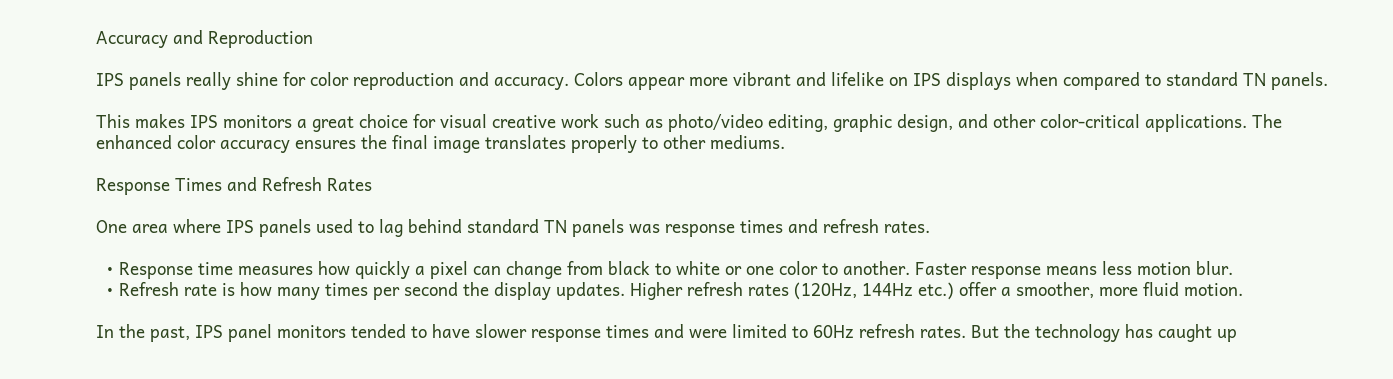Accuracy and Reproduction

IPS panels really shine for color reproduction and accuracy. Colors appear more vibrant and lifelike on IPS displays when compared to standard TN panels.

This makes IPS monitors a great choice for visual creative work such as photo/video editing, graphic design, and other color-critical applications. The enhanced color accuracy ensures the final image translates properly to other mediums.

Response Times and Refresh Rates

One area where IPS panels used to lag behind standard TN panels was response times and refresh rates.

  • Response time measures how quickly a pixel can change from black to white or one color to another. Faster response means less motion blur.
  • Refresh rate is how many times per second the display updates. Higher refresh rates (120Hz, 144Hz etc.) offer a smoother, more fluid motion.

In the past, IPS panel monitors tended to have slower response times and were limited to 60Hz refresh rates. But the technology has caught up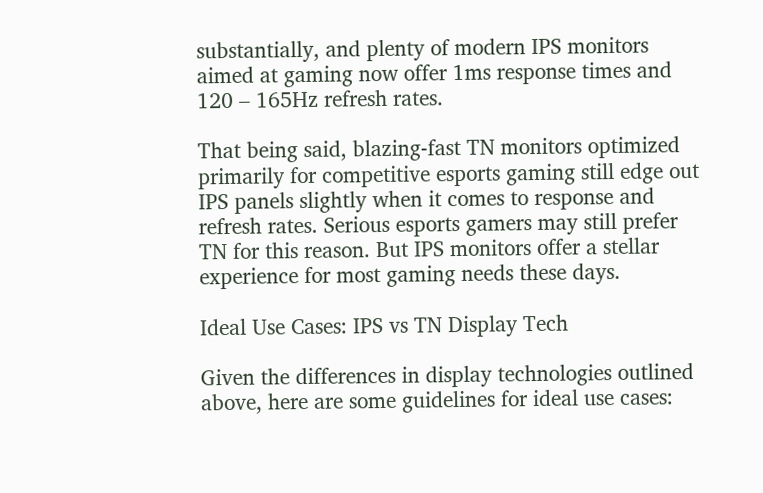substantially, and plenty of modern IPS monitors aimed at gaming now offer 1ms response times and 120 – 165Hz refresh rates.

That being said, blazing-fast TN monitors optimized primarily for competitive esports gaming still edge out IPS panels slightly when it comes to response and refresh rates. Serious esports gamers may still prefer TN for this reason. But IPS monitors offer a stellar experience for most gaming needs these days.

Ideal Use Cases: IPS vs TN Display Tech

Given the differences in display technologies outlined above, here are some guidelines for ideal use cases: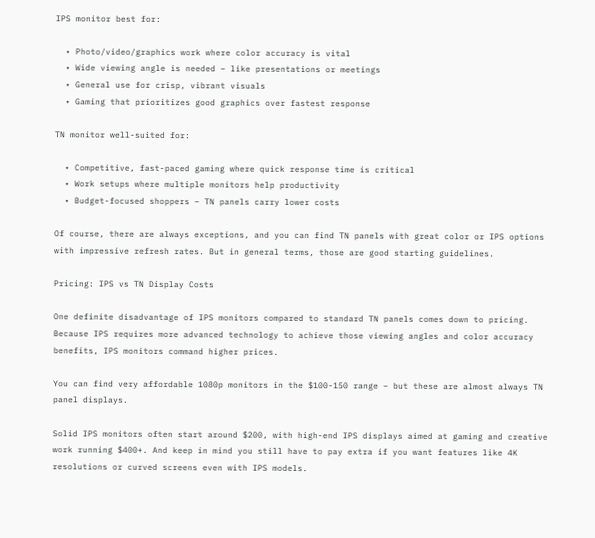IPS monitor best for:

  • Photo/video/graphics work where color accuracy is vital
  • Wide viewing angle is needed – like presentations or meetings
  • General use for crisp, vibrant visuals
  • Gaming that prioritizes good graphics over fastest response

TN monitor well-suited for:

  • Competitive, fast-paced gaming where quick response time is critical
  • Work setups where multiple monitors help productivity
  • Budget-focused shoppers – TN panels carry lower costs

Of course, there are always exceptions, and you can find TN panels with great color or IPS options with impressive refresh rates. But in general terms, those are good starting guidelines.

Pricing: IPS vs TN Display Costs

One definite disadvantage of IPS monitors compared to standard TN panels comes down to pricing. Because IPS requires more advanced technology to achieve those viewing angles and color accuracy benefits, IPS monitors command higher prices.

You can find very affordable 1080p monitors in the $100-150 range – but these are almost always TN panel displays.

Solid IPS monitors often start around $200, with high-end IPS displays aimed at gaming and creative work running $400+. And keep in mind you still have to pay extra if you want features like 4K resolutions or curved screens even with IPS models.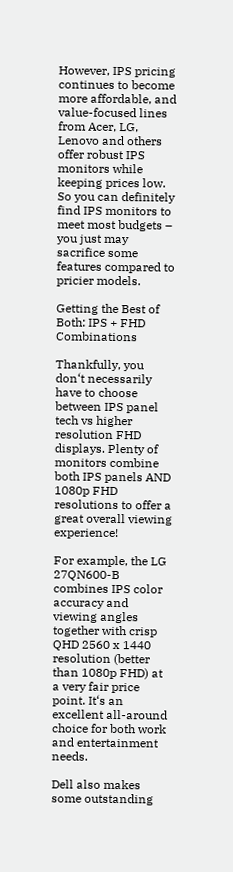However, IPS pricing continues to become more affordable, and value-focused lines from Acer, LG, Lenovo and others offer robust IPS monitors while keeping prices low. So you can definitely find IPS monitors to meet most budgets – you just may sacrifice some features compared to pricier models.

Getting the Best of Both: IPS + FHD Combinations

Thankfully, you don‘t necessarily have to choose between IPS panel tech vs higher resolution FHD displays. Plenty of monitors combine both IPS panels AND 1080p FHD resolutions to offer a great overall viewing experience!

For example, the LG 27QN600-B combines IPS color accuracy and viewing angles together with crisp QHD 2560 x 1440 resolution (better than 1080p FHD) at a very fair price point. It‘s an excellent all-around choice for both work and entertainment needs.

Dell also makes some outstanding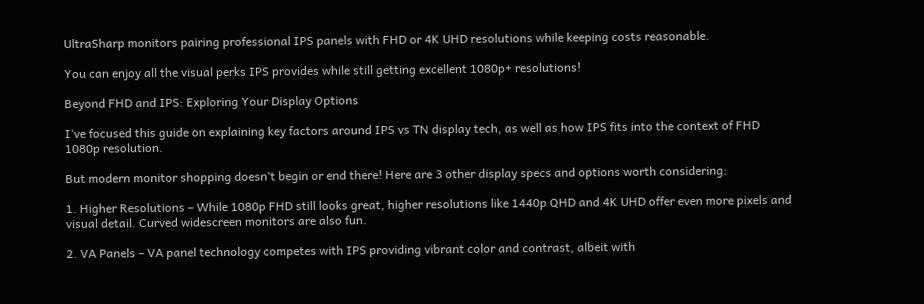UltraSharp monitors pairing professional IPS panels with FHD or 4K UHD resolutions while keeping costs reasonable.

You can enjoy all the visual perks IPS provides while still getting excellent 1080p+ resolutions!

Beyond FHD and IPS: Exploring Your Display Options

I‘ve focused this guide on explaining key factors around IPS vs TN display tech, as well as how IPS fits into the context of FHD 1080p resolution.

But modern monitor shopping doesn‘t begin or end there! Here are 3 other display specs and options worth considering:

1. Higher Resolutions – While 1080p FHD still looks great, higher resolutions like 1440p QHD and 4K UHD offer even more pixels and visual detail. Curved widescreen monitors are also fun.

2. VA Panels – VA panel technology competes with IPS providing vibrant color and contrast, albeit with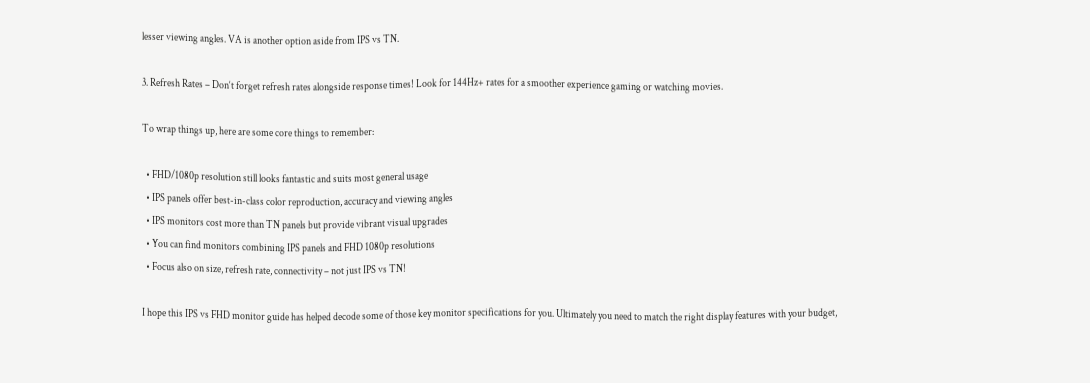lesser viewing angles. VA is another option aside from IPS vs TN.

3. Refresh Rates – Don‘t forget refresh rates alongside response times! Look for 144Hz+ rates for a smoother experience gaming or watching movies.

To wrap things up, here are some core things to remember:

  • FHD/1080p resolution still looks fantastic and suits most general usage
  • IPS panels offer best-in-class color reproduction, accuracy and viewing angles
  • IPS monitors cost more than TN panels but provide vibrant visual upgrades
  • You can find monitors combining IPS panels and FHD 1080p resolutions
  • Focus also on size, refresh rate, connectivity – not just IPS vs TN!

I hope this IPS vs FHD monitor guide has helped decode some of those key monitor specifications for you. Ultimately you need to match the right display features with your budget,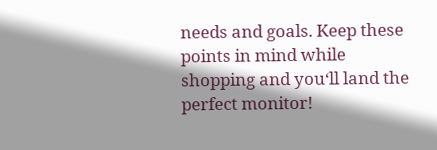needs and goals. Keep these points in mind while shopping and you‘ll land the perfect monitor!